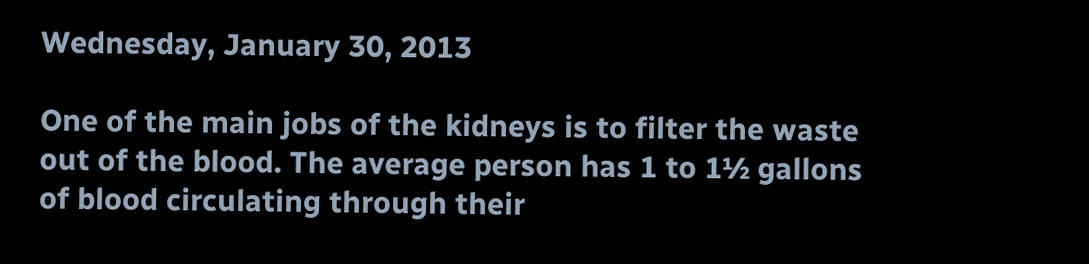Wednesday, January 30, 2013

One of the main jobs of the kidneys is to filter the waste out of the blood. The average person has 1 to 1½ gallons of blood circulating through their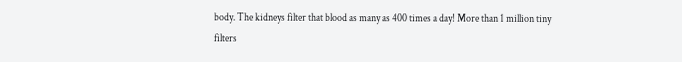body. The kidneys filter that blood as many as 400 times a day! More than 1 million tiny filters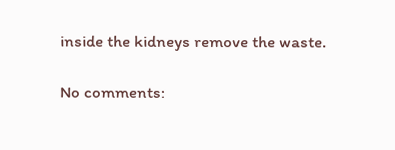inside the kidneys remove the waste.

No comments: